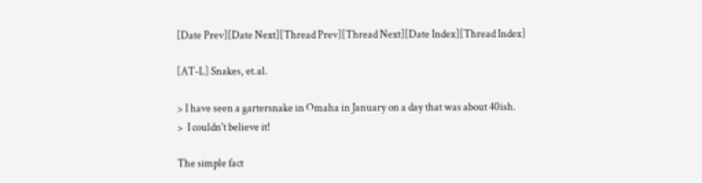[Date Prev][Date Next][Thread Prev][Thread Next][Date Index][Thread Index]

[AT-L] Snakes, et.al.

> I have seen a gartersnake in Omaha in January on a day that was about 40ish.
>  I couldn't believe it!

The simple fact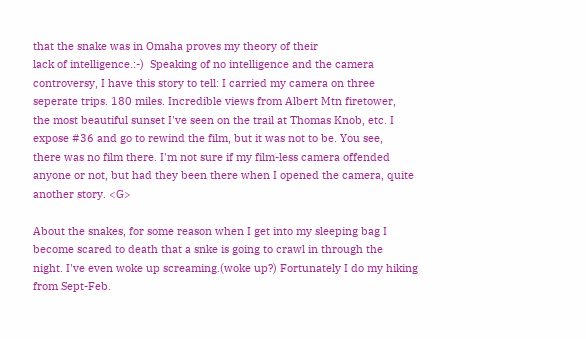that the snake was in Omaha proves my theory of their
lack of intelligence.:-)  Speaking of no intelligence and the camera
controversy, I have this story to tell: I carried my camera on three
seperate trips. 180 miles. Incredible views from Albert Mtn firetower,
the most beautiful sunset I've seen on the trail at Thomas Knob, etc. I
expose #36 and go to rewind the film, but it was not to be. You see,
there was no film there. I'm not sure if my film-less camera offended
anyone or not, but had they been there when I opened the camera, quite
another story. <G>

About the snakes, for some reason when I get into my sleeping bag I
become scared to death that a snke is going to crawl in through the
night. I've even woke up screaming.(woke up?) Fortunately I do my hiking
from Sept-Feb.